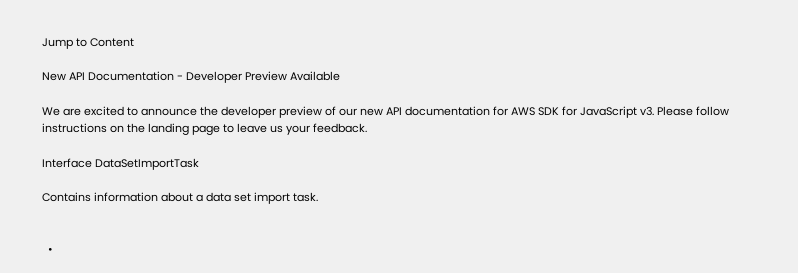Jump to Content

New API Documentation - Developer Preview Available

We are excited to announce the developer preview of our new API documentation for AWS SDK for JavaScript v3. Please follow instructions on the landing page to leave us your feedback.

Interface DataSetImportTask

Contains information about a data set import task.


  •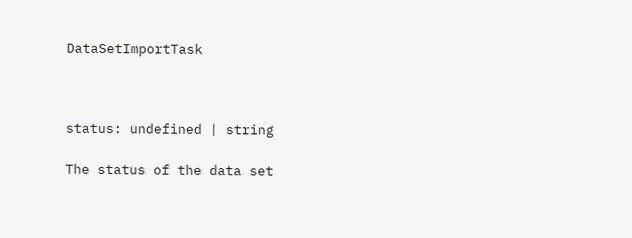DataSetImportTask



status: undefined | string

The status of the data set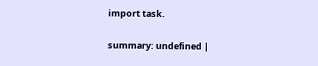import task.

summary: undefined |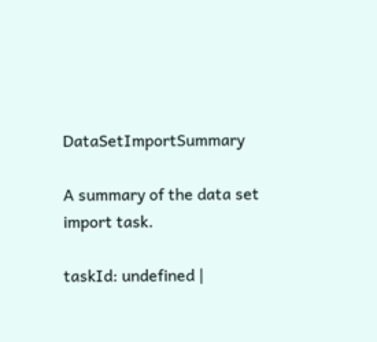DataSetImportSummary

A summary of the data set import task.

taskId: undefined |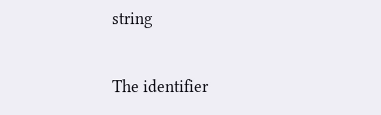string

The identifier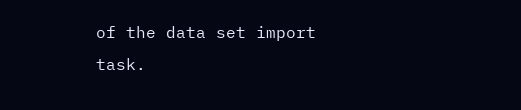of the data set import task.